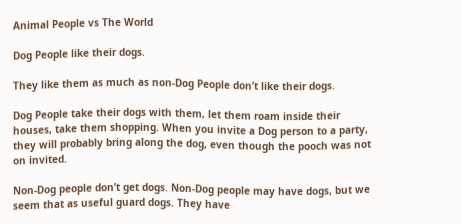Animal People vs The World

Dog People like their dogs.

They like them as much as non-Dog People don’t like their dogs.

Dog People take their dogs with them, let them roam inside their houses, take them shopping. When you invite a Dog person to a party, they will probably bring along the dog, even though the pooch was not on invited.

Non-Dog people don’t get dogs. Non-Dog people may have dogs, but we seem that as useful guard dogs. They have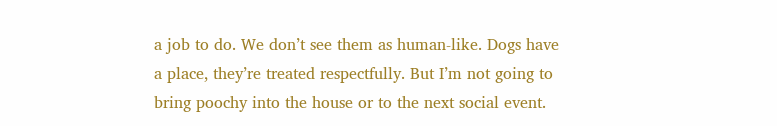a job to do. We don’t see them as human-like. Dogs have a place, they’re treated respectfully. But I’m not going to bring poochy into the house or to the next social event.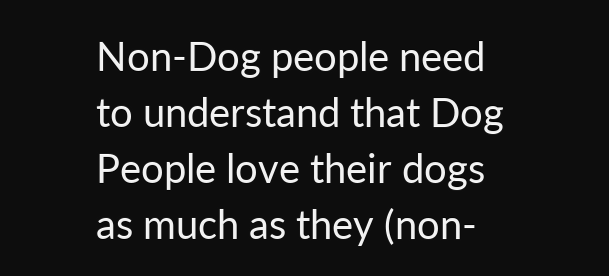Non-Dog people need to understand that Dog People love their dogs as much as they (non-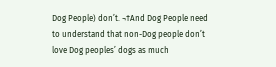Dog People) don’t. ¬†And Dog People need to understand that non-Dog people don’t love Dog peoples’ dogs as much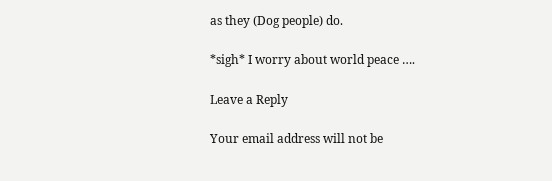as they (Dog people) do.

*sigh* I worry about world peace ….

Leave a Reply

Your email address will not be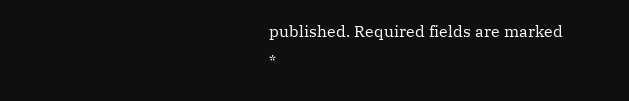published. Required fields are marked *